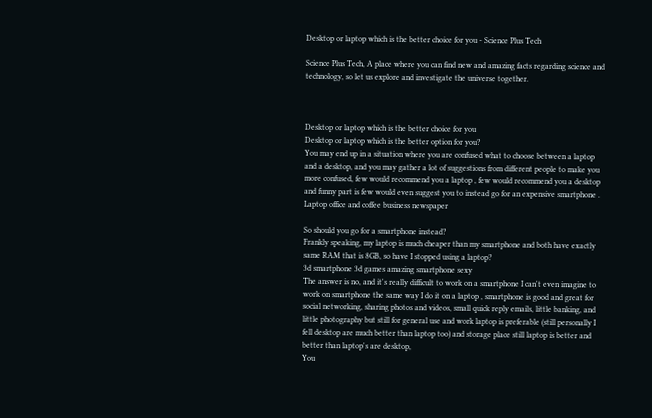Desktop or laptop which is the better choice for you - Science Plus Tech

Science Plus Tech, A place where you can find new and amazing facts regarding science and technology, so let us explore and investigate the universe together.



Desktop or laptop which is the better choice for you
Desktop or laptop which is the better option for you?
You may end up in a situation where you are confused what to choose between a laptop and a desktop, and you may gather a lot of suggestions from different people to make you more confused, few would recommend you a laptop , few would recommend you a desktop and funny part is few would even suggest you to instead go for an expensive smartphone .
Laptop office and coffee business newspaper

So should you go for a smartphone instead?
Frankly speaking, my laptop is much cheaper than my smartphone and both have exactly same RAM that is 8GB, so have I stopped using a laptop?
3d smartphone 3d games amazing smartphone sexy
The answer is no, and it's really difficult to work on a smartphone I can't even imagine to work on smartphone the same way I do it on a laptop , smartphone is good and great for social networking, sharing photos and videos, small quick reply emails, little banking, and little photography but still for general use and work laptop is preferable (still personally I fell desktop are much better than laptop too) and storage place still laptop is better and better than laptop's are desktop,
You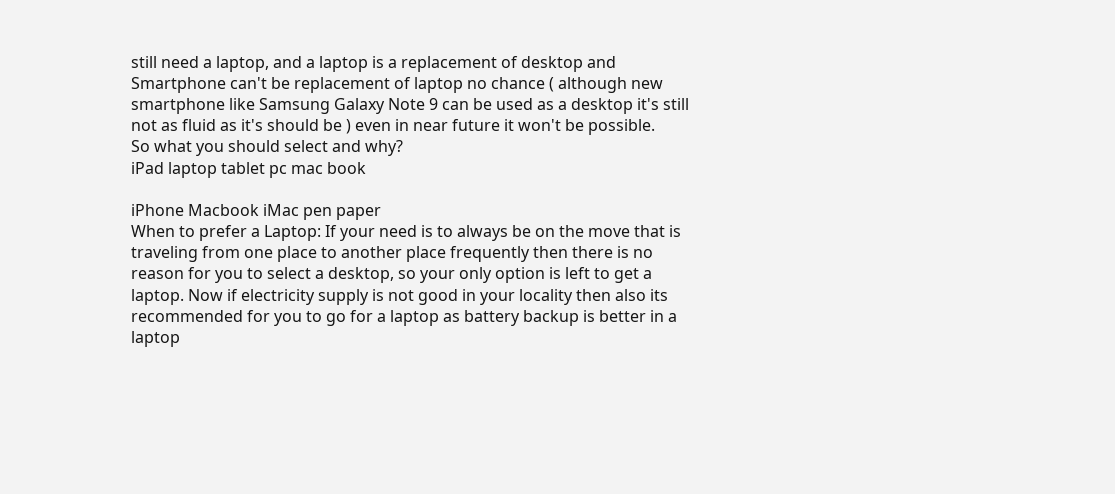still need a laptop, and a laptop is a replacement of desktop and Smartphone can't be replacement of laptop no chance ( although new smartphone like Samsung Galaxy Note 9 can be used as a desktop it's still not as fluid as it's should be ) even in near future it won't be possible.
So what you should select and why?
iPad laptop tablet pc mac book

iPhone Macbook iMac pen paper
When to prefer a Laptop: If your need is to always be on the move that is traveling from one place to another place frequently then there is no reason for you to select a desktop, so your only option is left to get a laptop. Now if electricity supply is not good in your locality then also its recommended for you to go for a laptop as battery backup is better in a laptop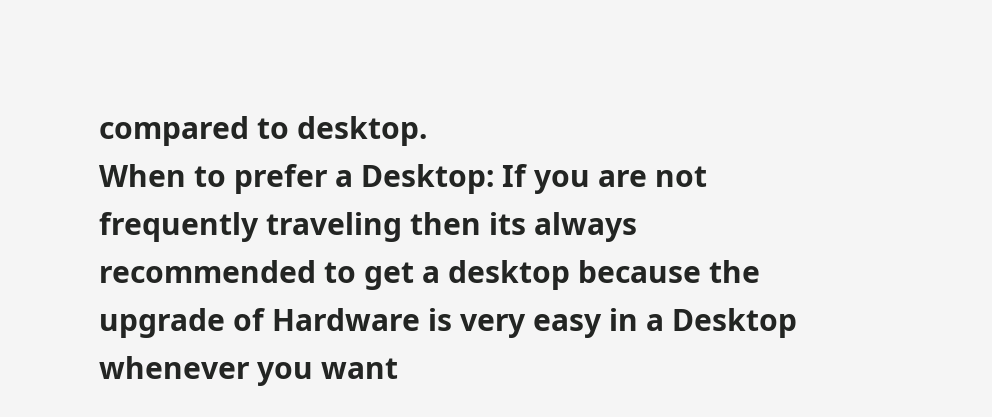compared to desktop.
When to prefer a Desktop: If you are not frequently traveling then its always recommended to get a desktop because the upgrade of Hardware is very easy in a Desktop whenever you want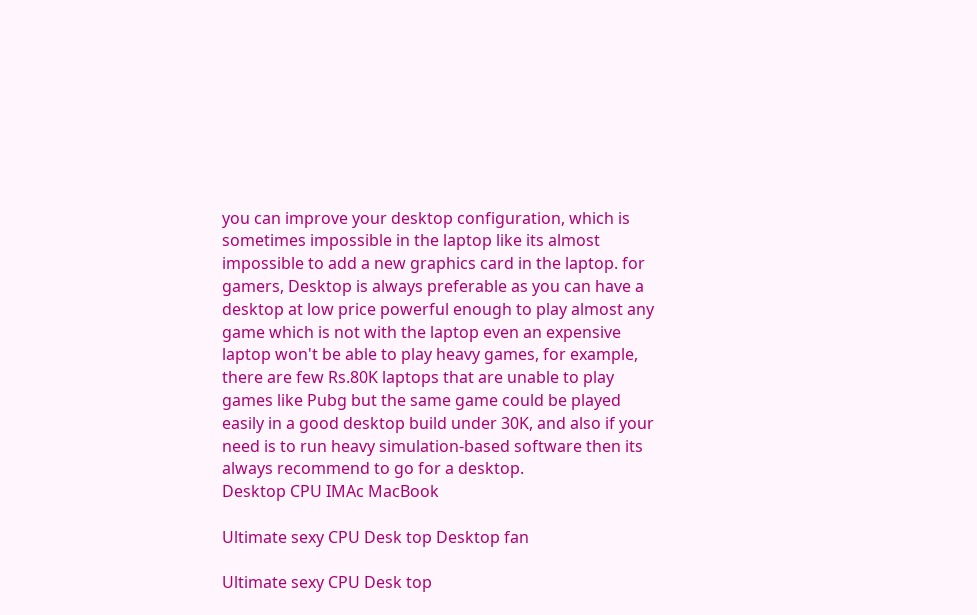you can improve your desktop configuration, which is sometimes impossible in the laptop like its almost impossible to add a new graphics card in the laptop. for gamers, Desktop is always preferable as you can have a desktop at low price powerful enough to play almost any game which is not with the laptop even an expensive laptop won't be able to play heavy games, for example, there are few Rs.80K laptops that are unable to play games like Pubg but the same game could be played easily in a good desktop build under 30K, and also if your need is to run heavy simulation-based software then its always recommend to go for a desktop.
Desktop CPU IMAc MacBook

Ultimate sexy CPU Desk top Desktop fan

Ultimate sexy CPU Desk top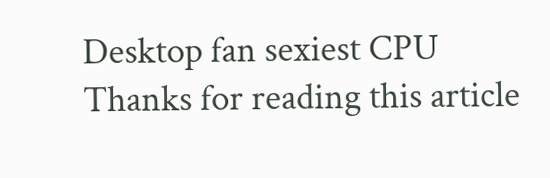Desktop fan sexiest CPU
Thanks for reading this article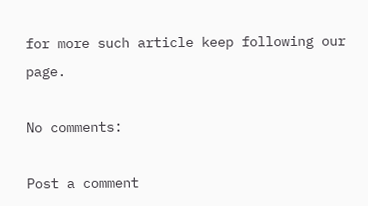for more such article keep following our page.

No comments:

Post a comment